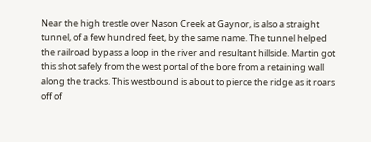Near the high trestle over Nason Creek at Gaynor, is also a straight tunnel, of a few hundred feet, by the same name. The tunnel helped the railroad bypass a loop in the river and resultant hillside. Martin got this shot safely from the west portal of the bore from a retaining wall along the tracks. This westbound is about to pierce the ridge as it roars off of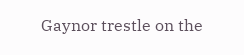Gaynor trestle on the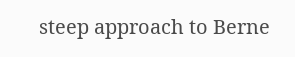steep approach to Berne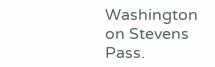Washington on Stevens Pass.